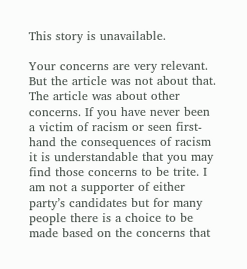This story is unavailable.

Your concerns are very relevant. But the article was not about that. The article was about other concerns. If you have never been a victim of racism or seen first-hand the consequences of racism it is understandable that you may find those concerns to be trite. I am not a supporter of either party’s candidates but for many people there is a choice to be made based on the concerns that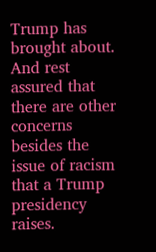Trump has brought about. And rest assured that there are other concerns besides the issue of racism that a Trump presidency raises.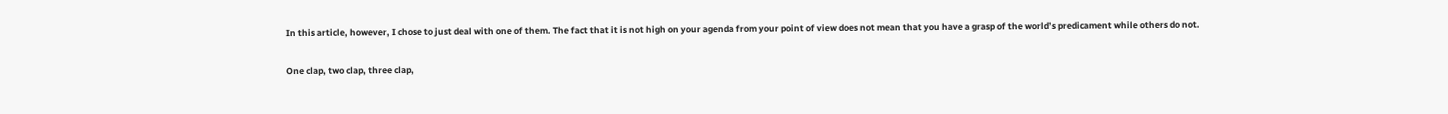In this article, however, I chose to just deal with one of them. The fact that it is not high on your agenda from your point of view does not mean that you have a grasp of the world’s predicament while others do not.

One clap, two clap, three clap,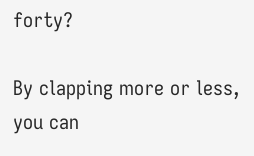forty?

By clapping more or less, you can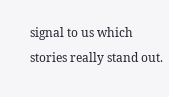signal to us which stories really stand out.